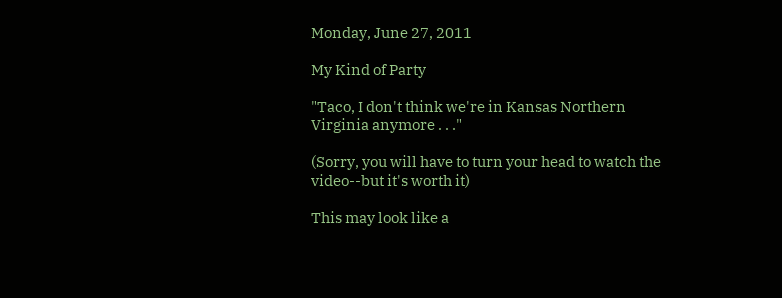Monday, June 27, 2011

My Kind of Party

"Taco, I don't think we're in Kansas Northern Virginia anymore . . ."

(Sorry, you will have to turn your head to watch the video--but it's worth it)

This may look like a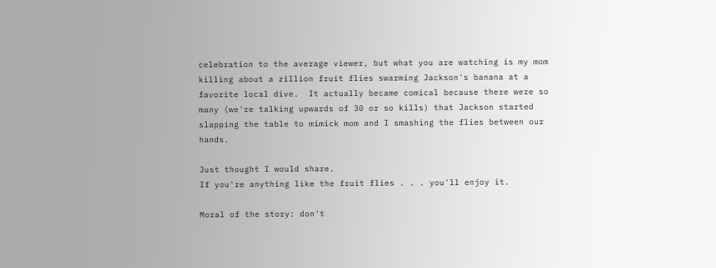celebration to the average viewer, but what you are watching is my mom killing about a zillion fruit flies swarming Jackson's banana at a favorite local dive.  It actually became comical because there were so many (we're talking upwards of 30 or so kills) that Jackson started slapping the table to mimick mom and I smashing the flies between our hands.

Just thought I would share.
If you're anything like the fruit flies . . . you'll enjoy it.

Moral of the story: don't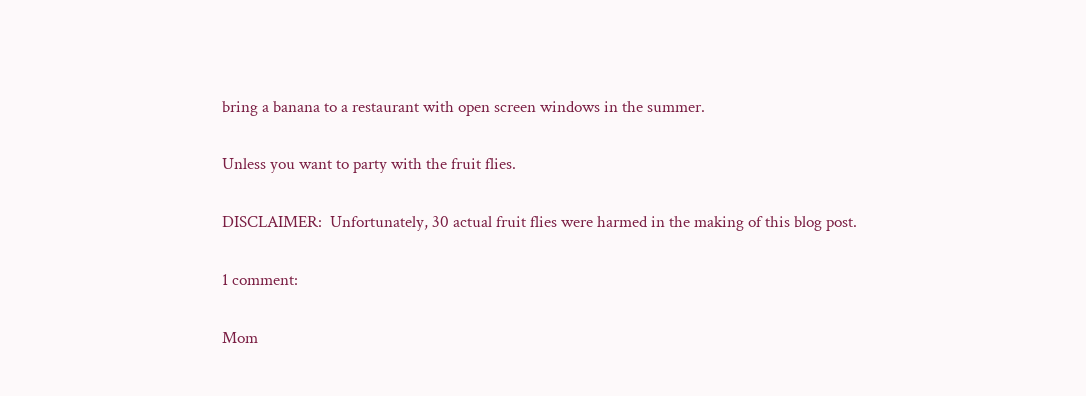bring a banana to a restaurant with open screen windows in the summer.

Unless you want to party with the fruit flies.

DISCLAIMER:  Unfortunately, 30 actual fruit flies were harmed in the making of this blog post.

1 comment:

Mom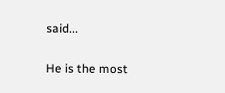said...

He is the most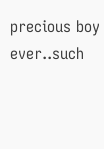precious boy ever..such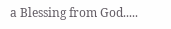a Blessing from God.....